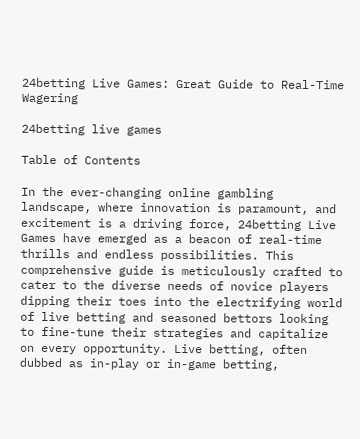24betting Live Games: Great Guide to Real-Time Wagering

24betting live games

Table of Contents

In the ever-changing online gambling landscape, where innovation is paramount, and excitement is a driving force, 24betting Live Games have emerged as a beacon of real-time thrills and endless possibilities. This comprehensive guide is meticulously crafted to cater to the diverse needs of novice players dipping their toes into the electrifying world of live betting and seasoned bettors looking to fine-tune their strategies and capitalize on every opportunity. Live betting, often dubbed as in-play or in-game betting,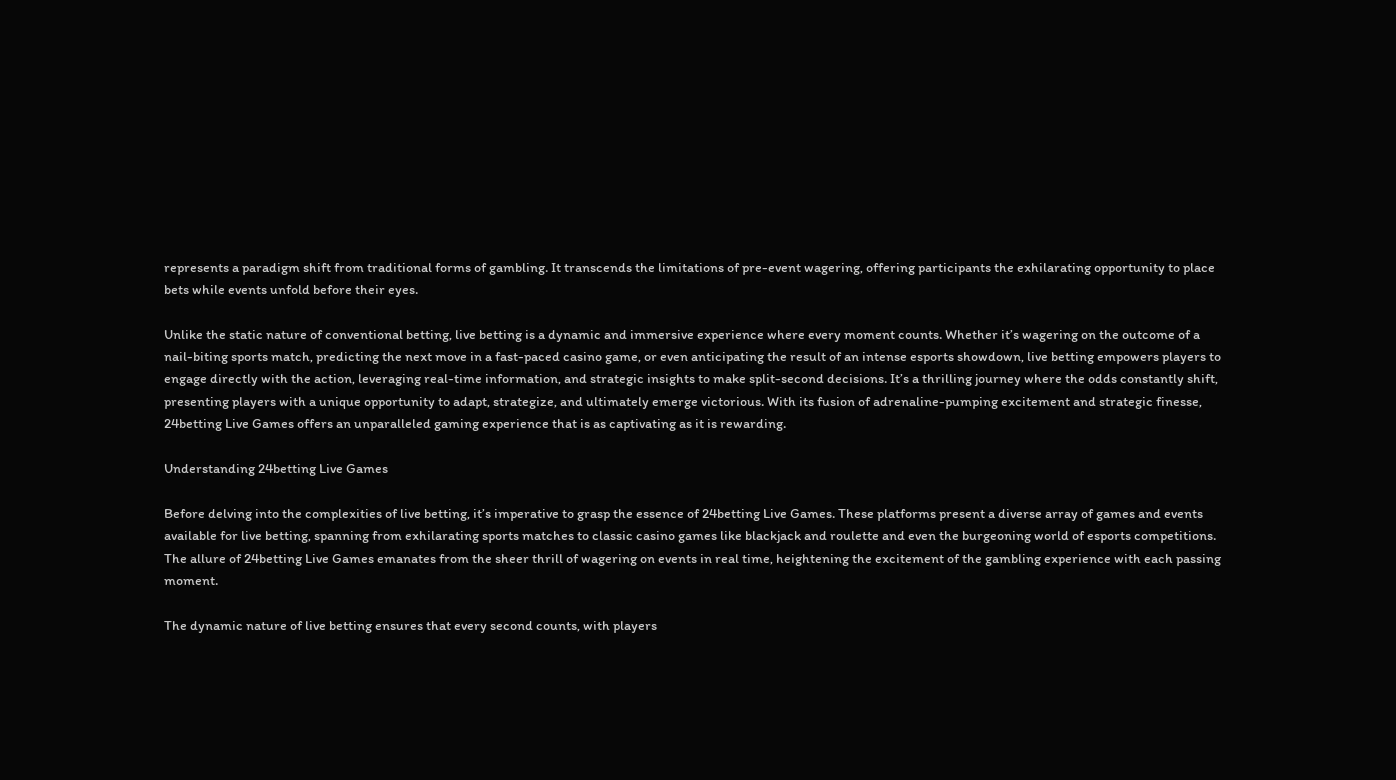represents a paradigm shift from traditional forms of gambling. It transcends the limitations of pre-event wagering, offering participants the exhilarating opportunity to place bets while events unfold before their eyes.

Unlike the static nature of conventional betting, live betting is a dynamic and immersive experience where every moment counts. Whether it’s wagering on the outcome of a nail-biting sports match, predicting the next move in a fast-paced casino game, or even anticipating the result of an intense esports showdown, live betting empowers players to engage directly with the action, leveraging real-time information, and strategic insights to make split-second decisions. It’s a thrilling journey where the odds constantly shift, presenting players with a unique opportunity to adapt, strategize, and ultimately emerge victorious. With its fusion of adrenaline-pumping excitement and strategic finesse, 24betting Live Games offers an unparalleled gaming experience that is as captivating as it is rewarding.

Understanding 24betting Live Games

Before delving into the complexities of live betting, it’s imperative to grasp the essence of 24betting Live Games. These platforms present a diverse array of games and events available for live betting, spanning from exhilarating sports matches to classic casino games like blackjack and roulette and even the burgeoning world of esports competitions. The allure of 24betting Live Games emanates from the sheer thrill of wagering on events in real time, heightening the excitement of the gambling experience with each passing moment.

The dynamic nature of live betting ensures that every second counts, with players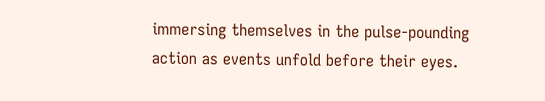immersing themselves in the pulse-pounding action as events unfold before their eyes.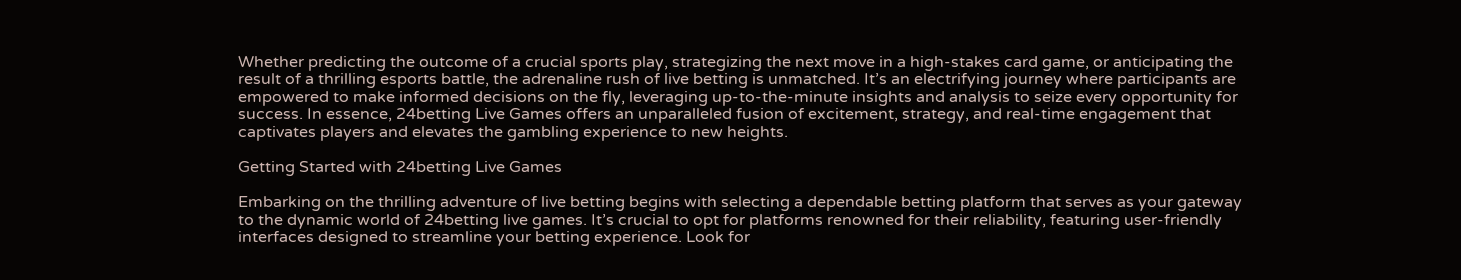Whether predicting the outcome of a crucial sports play, strategizing the next move in a high-stakes card game, or anticipating the result of a thrilling esports battle, the adrenaline rush of live betting is unmatched. It’s an electrifying journey where participants are empowered to make informed decisions on the fly, leveraging up-to-the-minute insights and analysis to seize every opportunity for success. In essence, 24betting Live Games offers an unparalleled fusion of excitement, strategy, and real-time engagement that captivates players and elevates the gambling experience to new heights.

Getting Started with 24betting Live Games

Embarking on the thrilling adventure of live betting begins with selecting a dependable betting platform that serves as your gateway to the dynamic world of 24betting live games. It’s crucial to opt for platforms renowned for their reliability, featuring user-friendly interfaces designed to streamline your betting experience. Look for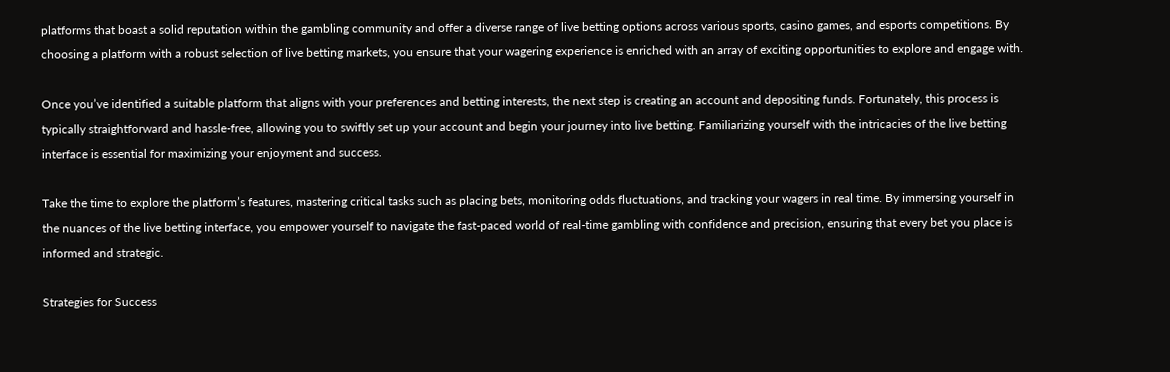platforms that boast a solid reputation within the gambling community and offer a diverse range of live betting options across various sports, casino games, and esports competitions. By choosing a platform with a robust selection of live betting markets, you ensure that your wagering experience is enriched with an array of exciting opportunities to explore and engage with.

Once you’ve identified a suitable platform that aligns with your preferences and betting interests, the next step is creating an account and depositing funds. Fortunately, this process is typically straightforward and hassle-free, allowing you to swiftly set up your account and begin your journey into live betting. Familiarizing yourself with the intricacies of the live betting interface is essential for maximizing your enjoyment and success.

Take the time to explore the platform’s features, mastering critical tasks such as placing bets, monitoring odds fluctuations, and tracking your wagers in real time. By immersing yourself in the nuances of the live betting interface, you empower yourself to navigate the fast-paced world of real-time gambling with confidence and precision, ensuring that every bet you place is informed and strategic.

Strategies for Success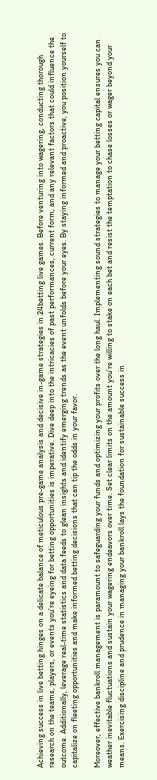Achieving success in live betting hinges on a delicate balance of meticulous pre-game analysis and decisive in-game strategies in 24betting live games. Before venturing into wagering, conducting thorough research on the teams, players, or events you’re eyeing for betting opportunities is imperative. Dive deep into the intricacies of past performances, current form, and any relevant factors that could influence the outcome. Additionally, leverage real-time statistics and data feeds to glean insights and identify emerging trends as the event unfolds before your eyes. By staying informed and proactive, you position yourself to capitalize on fleeting opportunities and make informed betting decisions that can tip the odds in your favor.

Moreover, effective bankroll management is paramount to safeguarding your funds and optimizing your profits over the long haul. Implementing sound strategies to manage your betting capital ensures you can weather inevitable fluctuations and sustain your wagering endeavors over time. Set clear limits on the amount you’re willing to stake on each bet and resist the temptation to chase losses or wager beyond your means. Exercising discipline and prudence in managing your bankroll lays the foundation for sustainable success in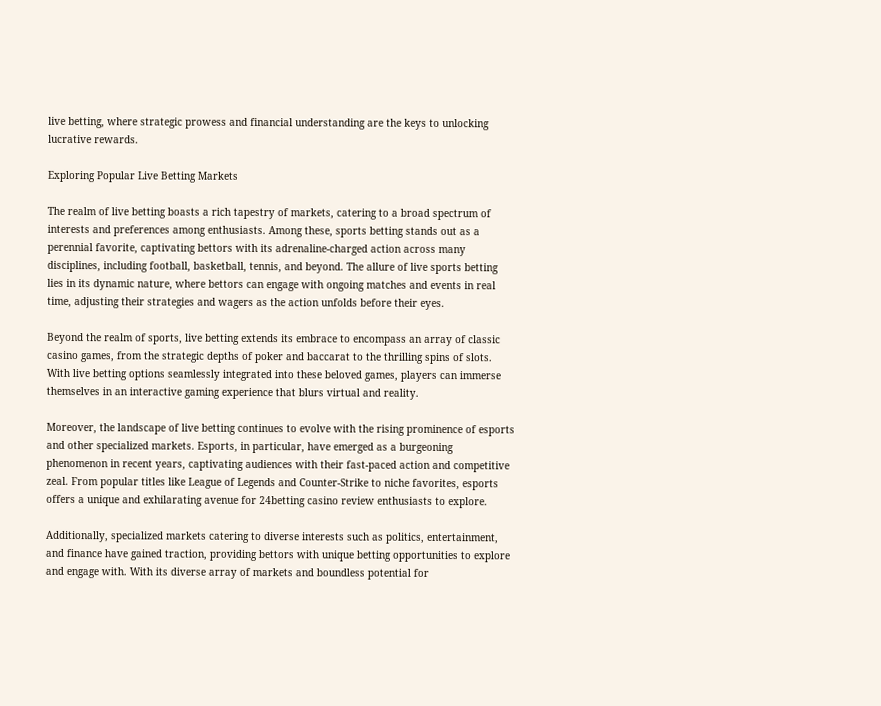live betting, where strategic prowess and financial understanding are the keys to unlocking lucrative rewards.

Exploring Popular Live Betting Markets

The realm of live betting boasts a rich tapestry of markets, catering to a broad spectrum of interests and preferences among enthusiasts. Among these, sports betting stands out as a perennial favorite, captivating bettors with its adrenaline-charged action across many disciplines, including football, basketball, tennis, and beyond. The allure of live sports betting lies in its dynamic nature, where bettors can engage with ongoing matches and events in real time, adjusting their strategies and wagers as the action unfolds before their eyes.

Beyond the realm of sports, live betting extends its embrace to encompass an array of classic casino games, from the strategic depths of poker and baccarat to the thrilling spins of slots. With live betting options seamlessly integrated into these beloved games, players can immerse themselves in an interactive gaming experience that blurs virtual and reality.

Moreover, the landscape of live betting continues to evolve with the rising prominence of esports and other specialized markets. Esports, in particular, have emerged as a burgeoning phenomenon in recent years, captivating audiences with their fast-paced action and competitive zeal. From popular titles like League of Legends and Counter-Strike to niche favorites, esports offers a unique and exhilarating avenue for 24betting casino review enthusiasts to explore.

Additionally, specialized markets catering to diverse interests such as politics, entertainment, and finance have gained traction, providing bettors with unique betting opportunities to explore and engage with. With its diverse array of markets and boundless potential for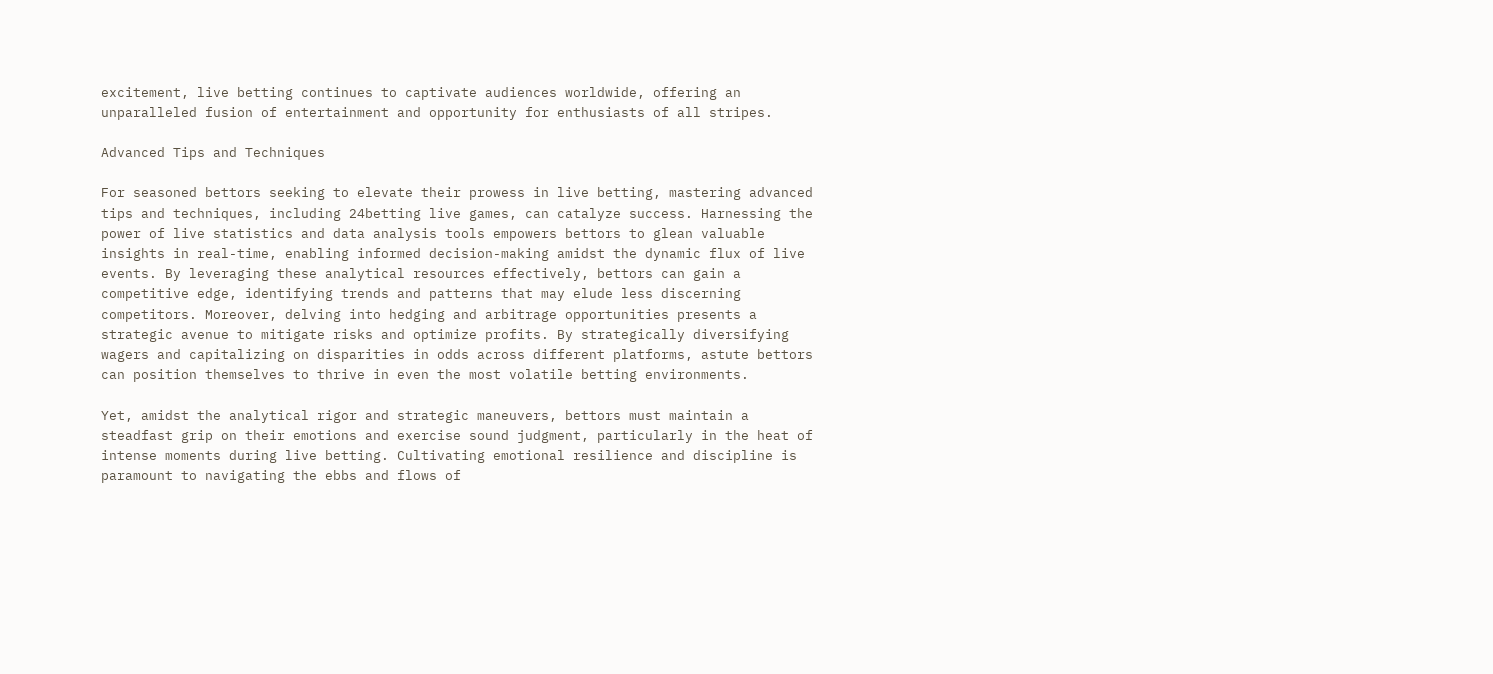excitement, live betting continues to captivate audiences worldwide, offering an unparalleled fusion of entertainment and opportunity for enthusiasts of all stripes.

Advanced Tips and Techniques

For seasoned bettors seeking to elevate their prowess in live betting, mastering advanced tips and techniques, including 24betting live games, can catalyze success. Harnessing the power of live statistics and data analysis tools empowers bettors to glean valuable insights in real-time, enabling informed decision-making amidst the dynamic flux of live events. By leveraging these analytical resources effectively, bettors can gain a competitive edge, identifying trends and patterns that may elude less discerning competitors. Moreover, delving into hedging and arbitrage opportunities presents a strategic avenue to mitigate risks and optimize profits. By strategically diversifying wagers and capitalizing on disparities in odds across different platforms, astute bettors can position themselves to thrive in even the most volatile betting environments.

Yet, amidst the analytical rigor and strategic maneuvers, bettors must maintain a steadfast grip on their emotions and exercise sound judgment, particularly in the heat of intense moments during live betting. Cultivating emotional resilience and discipline is paramount to navigating the ebbs and flows of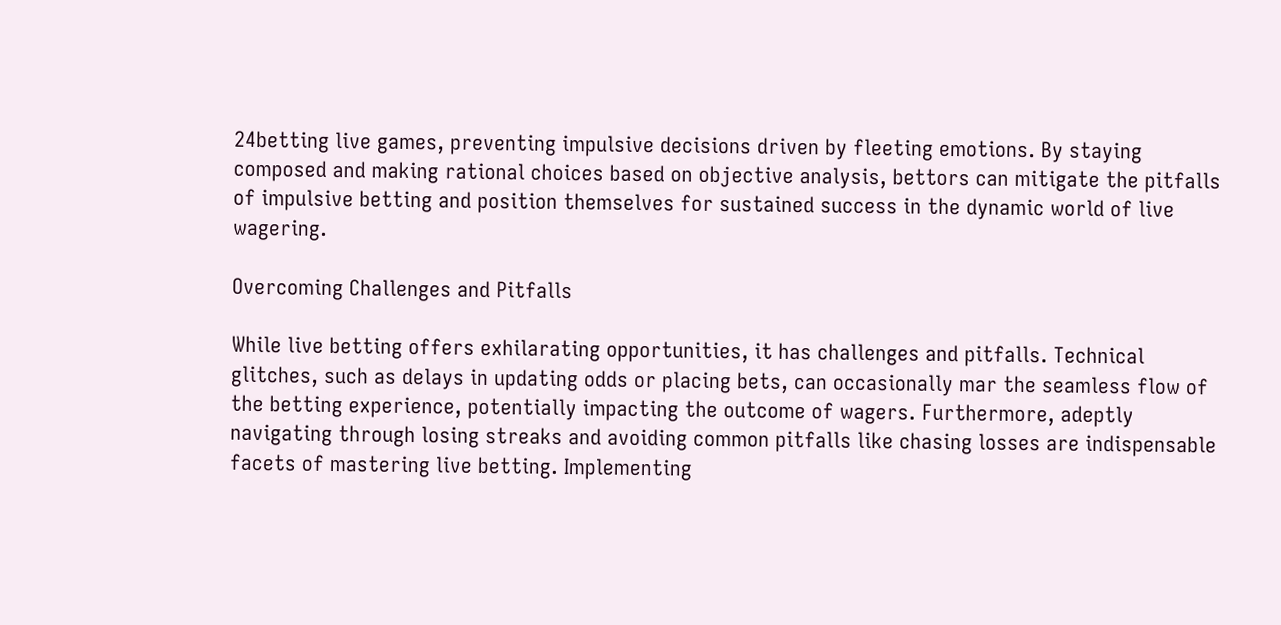24betting live games, preventing impulsive decisions driven by fleeting emotions. By staying composed and making rational choices based on objective analysis, bettors can mitigate the pitfalls of impulsive betting and position themselves for sustained success in the dynamic world of live wagering.

Overcoming Challenges and Pitfalls

While live betting offers exhilarating opportunities, it has challenges and pitfalls. Technical glitches, such as delays in updating odds or placing bets, can occasionally mar the seamless flow of the betting experience, potentially impacting the outcome of wagers. Furthermore, adeptly navigating through losing streaks and avoiding common pitfalls like chasing losses are indispensable facets of mastering live betting. Implementing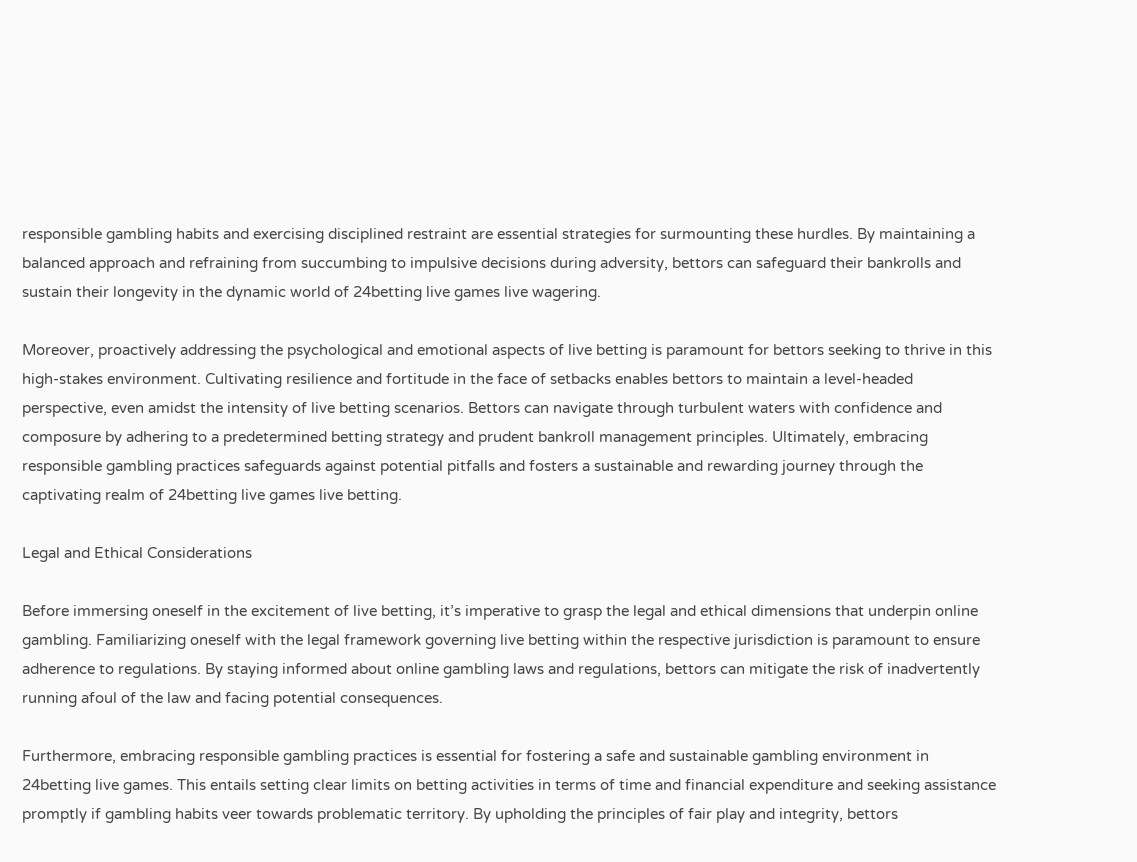responsible gambling habits and exercising disciplined restraint are essential strategies for surmounting these hurdles. By maintaining a balanced approach and refraining from succumbing to impulsive decisions during adversity, bettors can safeguard their bankrolls and sustain their longevity in the dynamic world of 24betting live games live wagering.

Moreover, proactively addressing the psychological and emotional aspects of live betting is paramount for bettors seeking to thrive in this high-stakes environment. Cultivating resilience and fortitude in the face of setbacks enables bettors to maintain a level-headed perspective, even amidst the intensity of live betting scenarios. Bettors can navigate through turbulent waters with confidence and composure by adhering to a predetermined betting strategy and prudent bankroll management principles. Ultimately, embracing responsible gambling practices safeguards against potential pitfalls and fosters a sustainable and rewarding journey through the captivating realm of 24betting live games live betting.

Legal and Ethical Considerations

Before immersing oneself in the excitement of live betting, it’s imperative to grasp the legal and ethical dimensions that underpin online gambling. Familiarizing oneself with the legal framework governing live betting within the respective jurisdiction is paramount to ensure adherence to regulations. By staying informed about online gambling laws and regulations, bettors can mitigate the risk of inadvertently running afoul of the law and facing potential consequences.

Furthermore, embracing responsible gambling practices is essential for fostering a safe and sustainable gambling environment in 24betting live games. This entails setting clear limits on betting activities in terms of time and financial expenditure and seeking assistance promptly if gambling habits veer towards problematic territory. By upholding the principles of fair play and integrity, bettors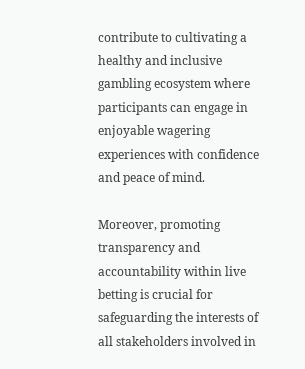contribute to cultivating a healthy and inclusive gambling ecosystem where participants can engage in enjoyable wagering experiences with confidence and peace of mind.

Moreover, promoting transparency and accountability within live betting is crucial for safeguarding the interests of all stakeholders involved in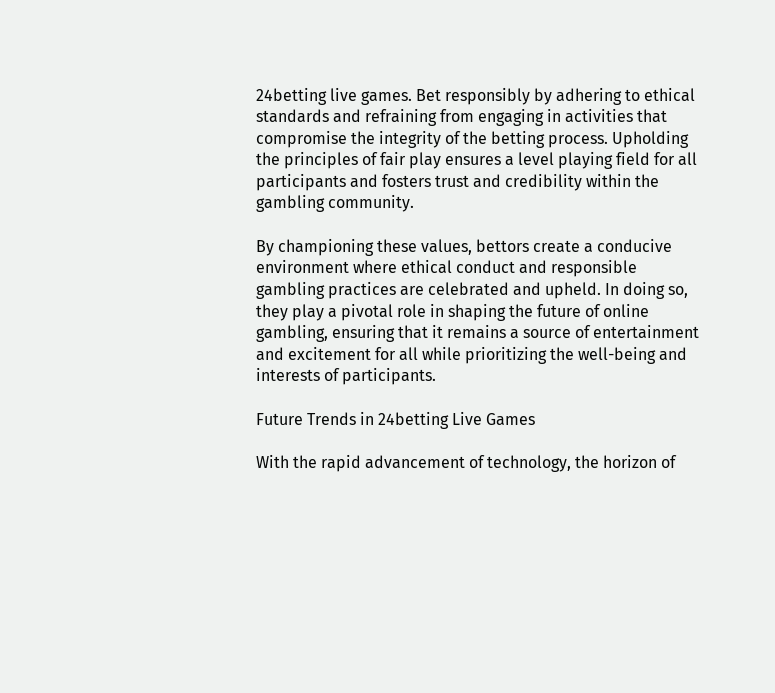24betting live games. Bet responsibly by adhering to ethical standards and refraining from engaging in activities that compromise the integrity of the betting process. Upholding the principles of fair play ensures a level playing field for all participants and fosters trust and credibility within the gambling community.

By championing these values, bettors create a conducive environment where ethical conduct and responsible gambling practices are celebrated and upheld. In doing so, they play a pivotal role in shaping the future of online gambling, ensuring that it remains a source of entertainment and excitement for all while prioritizing the well-being and interests of participants.

Future Trends in 24betting Live Games

With the rapid advancement of technology, the horizon of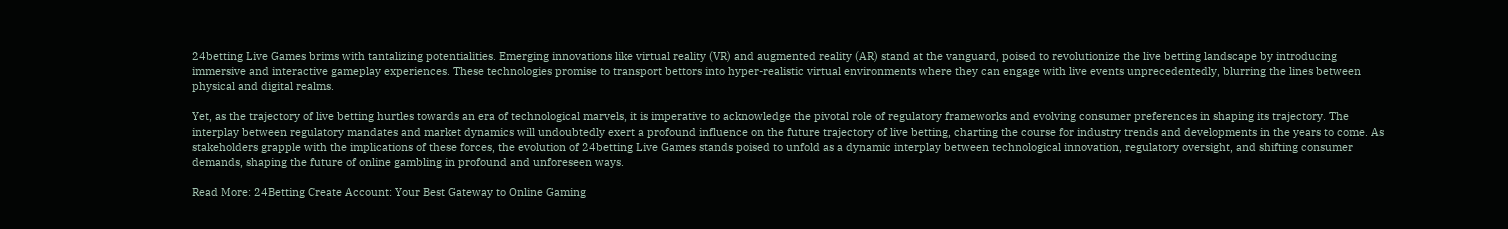24betting Live Games brims with tantalizing potentialities. Emerging innovations like virtual reality (VR) and augmented reality (AR) stand at the vanguard, poised to revolutionize the live betting landscape by introducing immersive and interactive gameplay experiences. These technologies promise to transport bettors into hyper-realistic virtual environments where they can engage with live events unprecedentedly, blurring the lines between physical and digital realms.

Yet, as the trajectory of live betting hurtles towards an era of technological marvels, it is imperative to acknowledge the pivotal role of regulatory frameworks and evolving consumer preferences in shaping its trajectory. The interplay between regulatory mandates and market dynamics will undoubtedly exert a profound influence on the future trajectory of live betting, charting the course for industry trends and developments in the years to come. As stakeholders grapple with the implications of these forces, the evolution of 24betting Live Games stands poised to unfold as a dynamic interplay between technological innovation, regulatory oversight, and shifting consumer demands, shaping the future of online gambling in profound and unforeseen ways.

Read More: 24Betting Create Account: Your Best Gateway to Online Gaming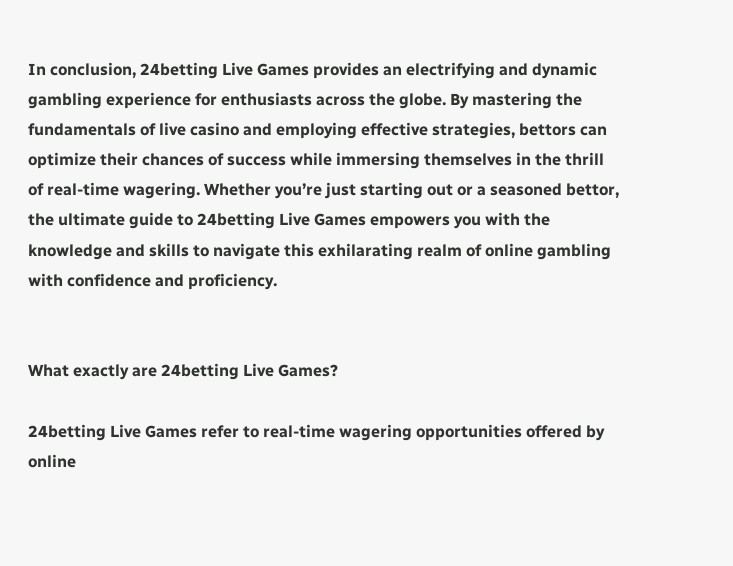In conclusion, 24betting Live Games provides an electrifying and dynamic gambling experience for enthusiasts across the globe. By mastering the fundamentals of live casino and employing effective strategies, bettors can optimize their chances of success while immersing themselves in the thrill of real-time wagering. Whether you’re just starting out or a seasoned bettor, the ultimate guide to 24betting Live Games empowers you with the knowledge and skills to navigate this exhilarating realm of online gambling with confidence and proficiency.


What exactly are 24betting Live Games?

24betting Live Games refer to real-time wagering opportunities offered by online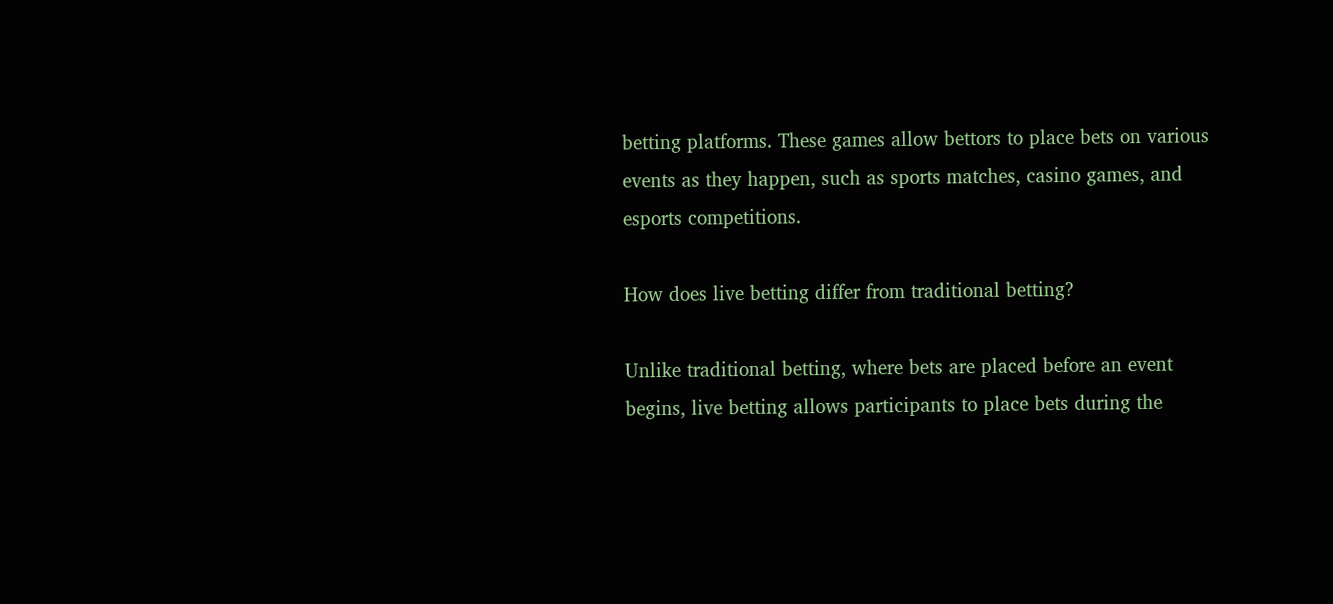betting platforms. These games allow bettors to place bets on various events as they happen, such as sports matches, casino games, and esports competitions.

How does live betting differ from traditional betting?

Unlike traditional betting, where bets are placed before an event begins, live betting allows participants to place bets during the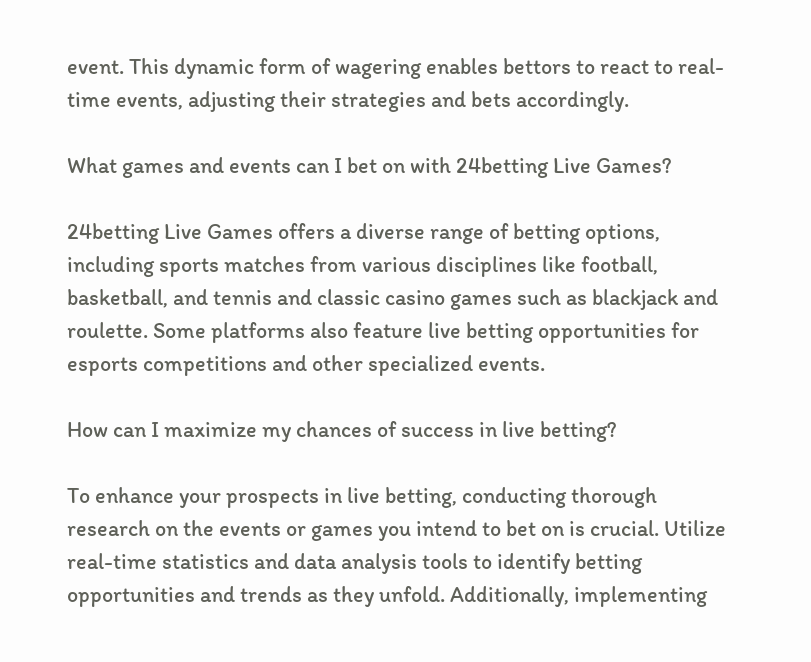event. This dynamic form of wagering enables bettors to react to real-time events, adjusting their strategies and bets accordingly.

What games and events can I bet on with 24betting Live Games?

24betting Live Games offers a diverse range of betting options, including sports matches from various disciplines like football, basketball, and tennis and classic casino games such as blackjack and roulette. Some platforms also feature live betting opportunities for esports competitions and other specialized events.

How can I maximize my chances of success in live betting?

To enhance your prospects in live betting, conducting thorough research on the events or games you intend to bet on is crucial. Utilize real-time statistics and data analysis tools to identify betting opportunities and trends as they unfold. Additionally, implementing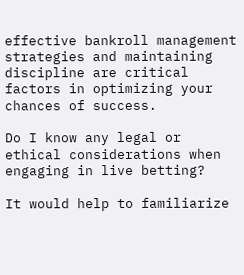effective bankroll management strategies and maintaining discipline are critical factors in optimizing your chances of success.

Do I know any legal or ethical considerations when engaging in live betting?

It would help to familiarize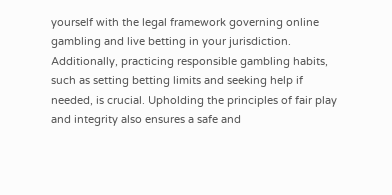yourself with the legal framework governing online gambling and live betting in your jurisdiction. Additionally, practicing responsible gambling habits, such as setting betting limits and seeking help if needed, is crucial. Upholding the principles of fair play and integrity also ensures a safe and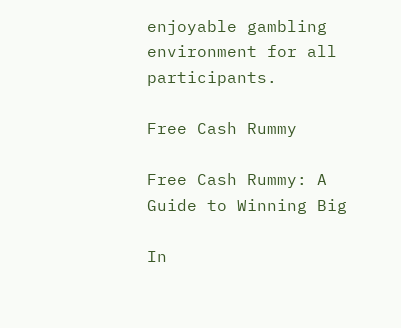enjoyable gambling environment for all participants.

Free Cash Rummy

Free Cash Rummy: A Guide to Winning Big

In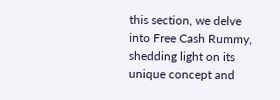this section, we delve into Free Cash Rummy, shedding light on its unique concept and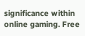significance within online gaming. Free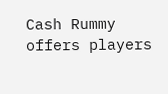Cash Rummy offers players